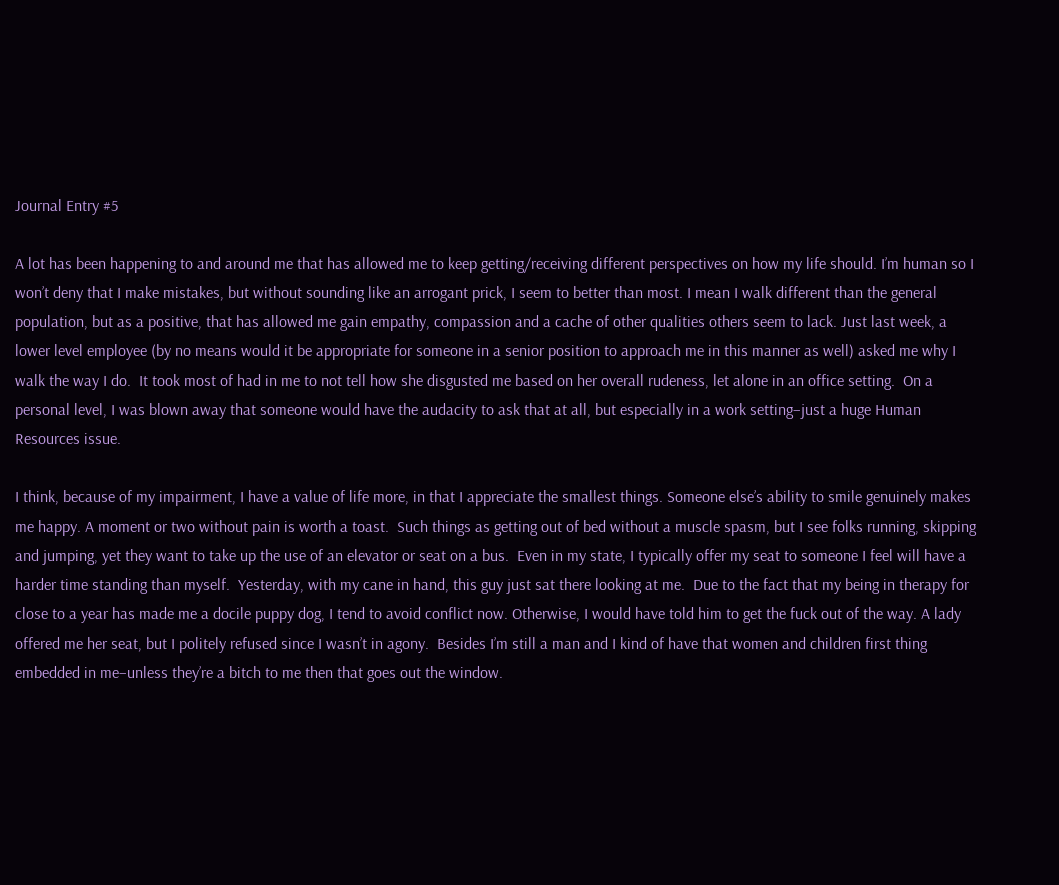Journal Entry #5

A lot has been happening to and around me that has allowed me to keep getting/receiving different perspectives on how my life should. I’m human so I won’t deny that I make mistakes, but without sounding like an arrogant prick, I seem to better than most. I mean I walk different than the general population, but as a positive, that has allowed me gain empathy, compassion and a cache of other qualities others seem to lack. Just last week, a lower level employee (by no means would it be appropriate for someone in a senior position to approach me in this manner as well) asked me why I walk the way I do.  It took most of had in me to not tell how she disgusted me based on her overall rudeness, let alone in an office setting.  On a personal level, I was blown away that someone would have the audacity to ask that at all, but especially in a work setting–just a huge Human Resources issue.

I think, because of my impairment, I have a value of life more, in that I appreciate the smallest things. Someone else’s ability to smile genuinely makes me happy. A moment or two without pain is worth a toast.  Such things as getting out of bed without a muscle spasm, but I see folks running, skipping and jumping, yet they want to take up the use of an elevator or seat on a bus.  Even in my state, I typically offer my seat to someone I feel will have a harder time standing than myself.  Yesterday, with my cane in hand, this guy just sat there looking at me.  Due to the fact that my being in therapy for close to a year has made me a docile puppy dog, I tend to avoid conflict now. Otherwise, I would have told him to get the fuck out of the way. A lady offered me her seat, but I politely refused since I wasn’t in agony.  Besides I’m still a man and I kind of have that women and children first thing embedded in me–unless they’re a bitch to me then that goes out the window.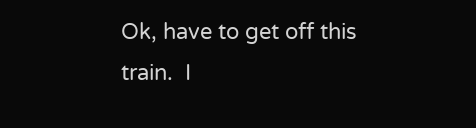Ok, have to get off this train.  I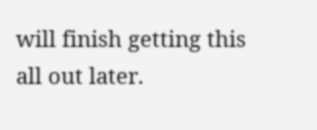will finish getting this all out later.